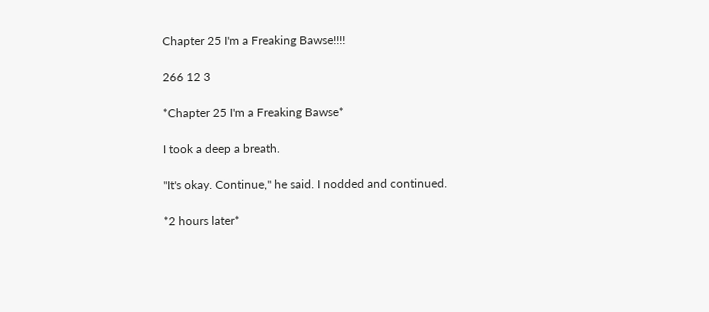Chapter 25 I'm a Freaking Bawse!!!!

266 12 3

*Chapter 25 I'm a Freaking Bawse*

I took a deep a breath.

"It's okay. Continue," he said. I nodded and continued.

*2 hours later*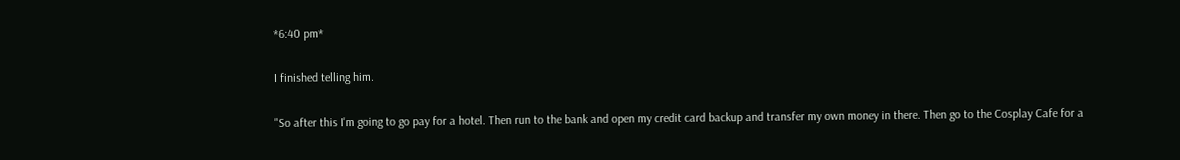*6:40 pm*

I finished telling him.

"So after this I'm going to go pay for a hotel. Then run to the bank and open my credit card backup and transfer my own money in there. Then go to the Cosplay Cafe for a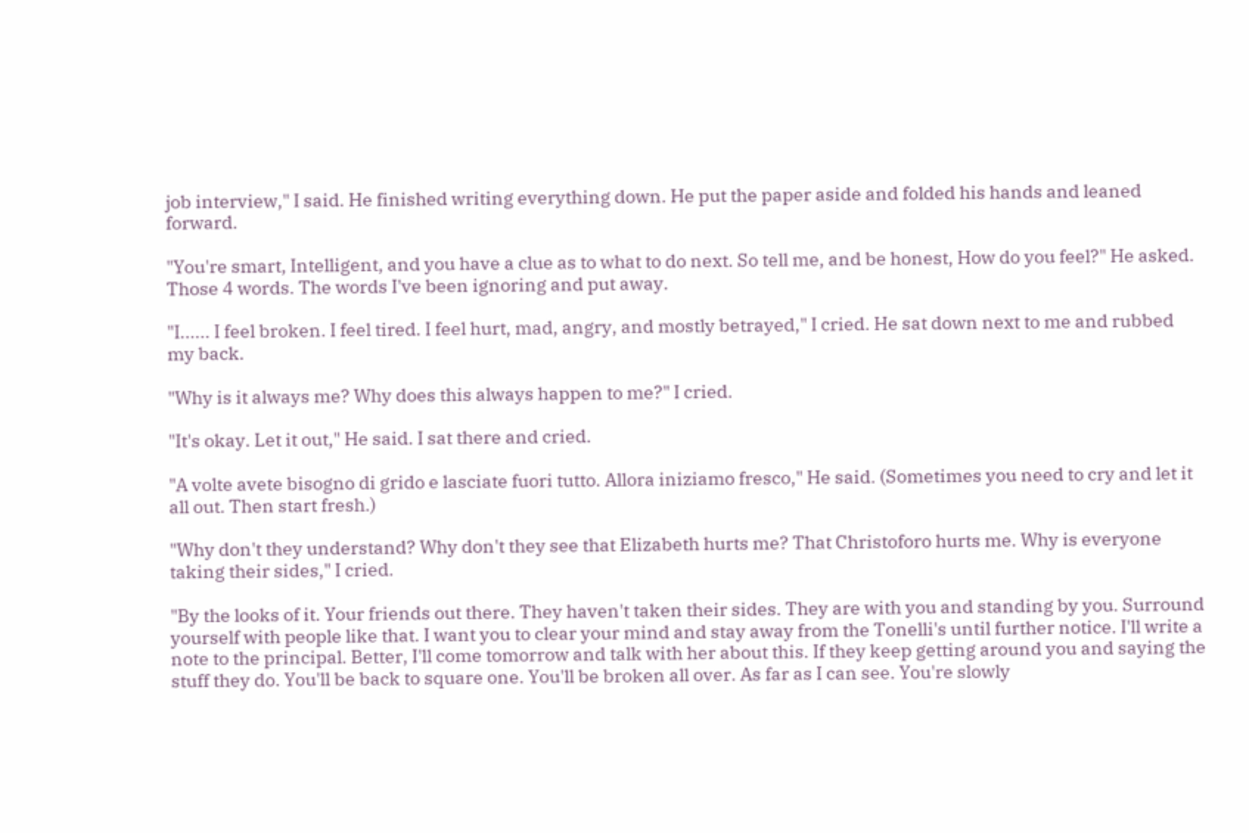job interview," I said. He finished writing everything down. He put the paper aside and folded his hands and leaned forward.

"You're smart, Intelligent, and you have a clue as to what to do next. So tell me, and be honest, How do you feel?" He asked. Those 4 words. The words I've been ignoring and put away.

"I...... I feel broken. I feel tired. I feel hurt, mad, angry, and mostly betrayed," I cried. He sat down next to me and rubbed my back.

"Why is it always me? Why does this always happen to me?" I cried.

"It's okay. Let it out," He said. I sat there and cried.

"A volte avete bisogno di grido e lasciate fuori tutto. Allora iniziamo fresco," He said. (Sometimes you need to cry and let it all out. Then start fresh.)

"Why don't they understand? Why don't they see that Elizabeth hurts me? That Christoforo hurts me. Why is everyone taking their sides," I cried.

"By the looks of it. Your friends out there. They haven't taken their sides. They are with you and standing by you. Surround yourself with people like that. I want you to clear your mind and stay away from the Tonelli's until further notice. I'll write a note to the principal. Better, I'll come tomorrow and talk with her about this. If they keep getting around you and saying the stuff they do. You'll be back to square one. You'll be broken all over. As far as I can see. You're slowly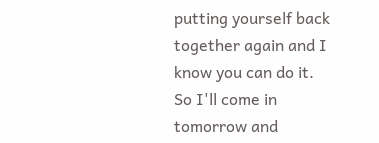putting yourself back together again and I know you can do it. So I'll come in tomorrow and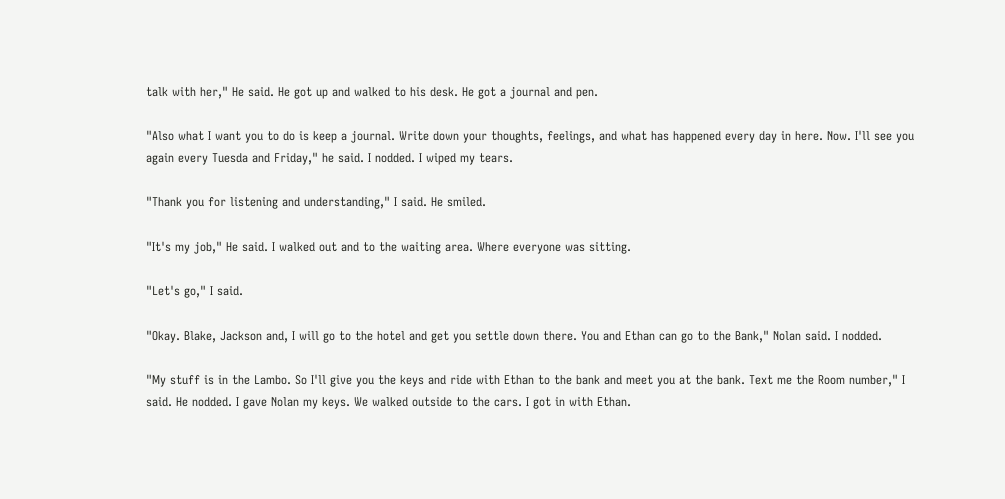talk with her," He said. He got up and walked to his desk. He got a journal and pen.

"Also what I want you to do is keep a journal. Write down your thoughts, feelings, and what has happened every day in here. Now. I'll see you again every Tuesda and Friday," he said. I nodded. I wiped my tears.

"Thank you for listening and understanding," I said. He smiled.

"It's my job," He said. I walked out and to the waiting area. Where everyone was sitting.

"Let's go," I said.

"Okay. Blake, Jackson and, I will go to the hotel and get you settle down there. You and Ethan can go to the Bank," Nolan said. I nodded.

"My stuff is in the Lambo. So I'll give you the keys and ride with Ethan to the bank and meet you at the bank. Text me the Room number," I said. He nodded. I gave Nolan my keys. We walked outside to the cars. I got in with Ethan.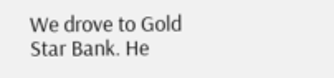We drove to Gold Star Bank. He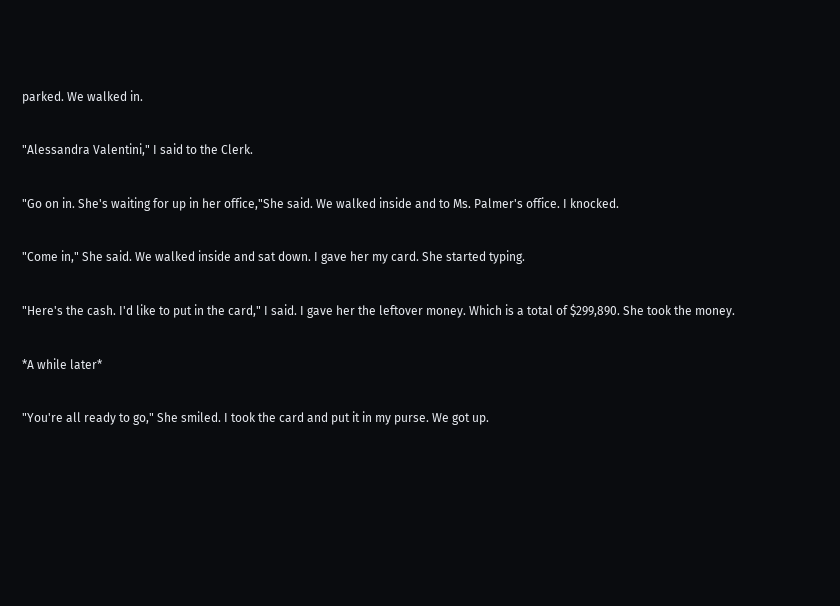parked. We walked in.

"Alessandra Valentini," I said to the Clerk.

"Go on in. She's waiting for up in her office,"She said. We walked inside and to Ms. Palmer's office. I knocked.

"Come in," She said. We walked inside and sat down. I gave her my card. She started typing.

"Here's the cash. I'd like to put in the card," I said. I gave her the leftover money. Which is a total of $299,890. She took the money.

*A while later*

"You're all ready to go," She smiled. I took the card and put it in my purse. We got up.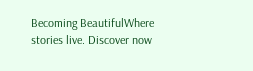Becoming BeautifulWhere stories live. Discover now